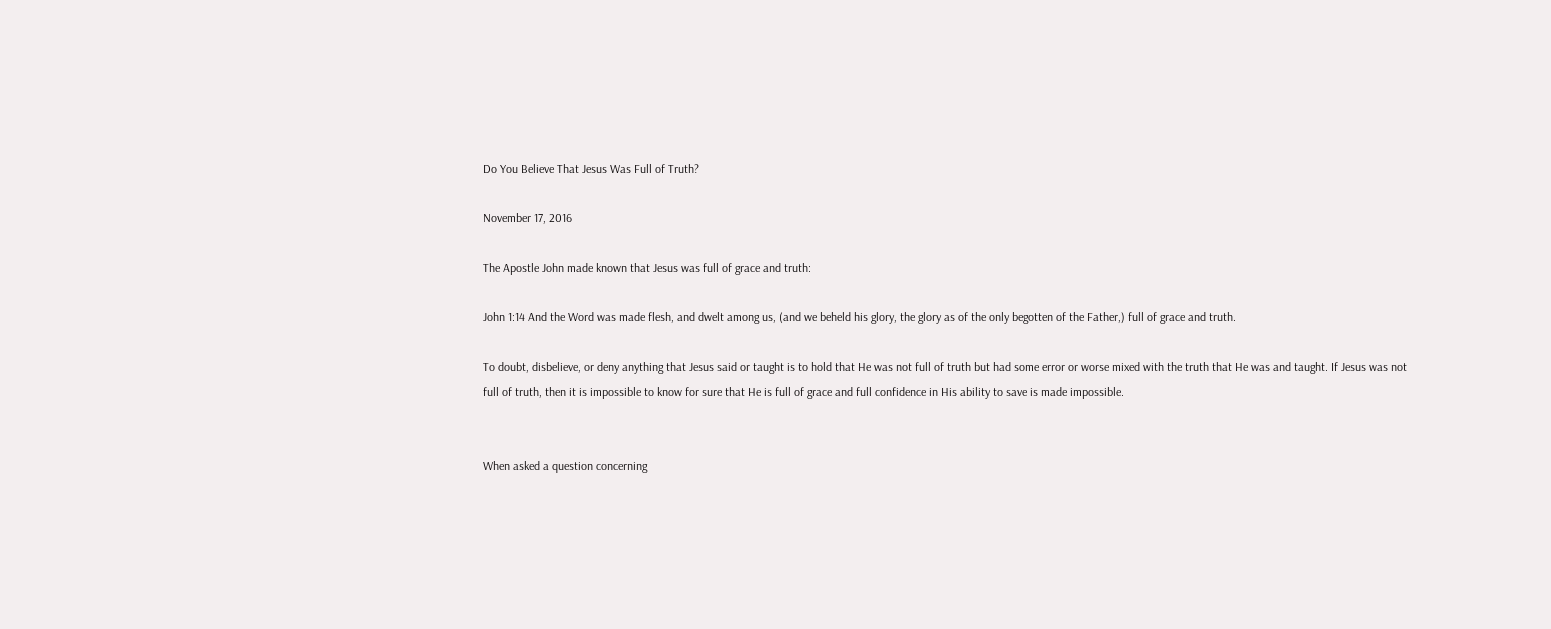Do You Believe That Jesus Was Full of Truth?

November 17, 2016

The Apostle John made known that Jesus was full of grace and truth:

John 1:14 And the Word was made flesh, and dwelt among us, (and we beheld his glory, the glory as of the only begotten of the Father,) full of grace and truth.

To doubt, disbelieve, or deny anything that Jesus said or taught is to hold that He was not full of truth but had some error or worse mixed with the truth that He was and taught. If Jesus was not full of truth, then it is impossible to know for sure that He is full of grace and full confidence in His ability to save is made impossible.


When asked a question concerning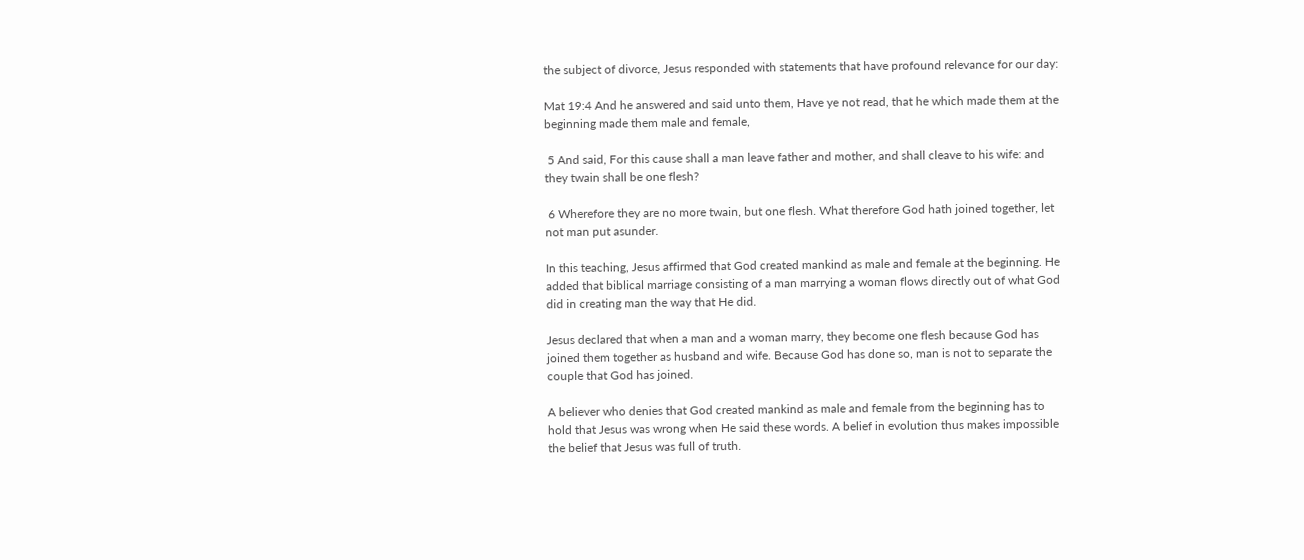the subject of divorce, Jesus responded with statements that have profound relevance for our day:

Mat 19:4 And he answered and said unto them, Have ye not read, that he which made them at the beginning made them male and female,

 5 And said, For this cause shall a man leave father and mother, and shall cleave to his wife: and they twain shall be one flesh?

 6 Wherefore they are no more twain, but one flesh. What therefore God hath joined together, let not man put asunder.

In this teaching, Jesus affirmed that God created mankind as male and female at the beginning. He added that biblical marriage consisting of a man marrying a woman flows directly out of what God did in creating man the way that He did.

Jesus declared that when a man and a woman marry, they become one flesh because God has joined them together as husband and wife. Because God has done so, man is not to separate the couple that God has joined.

A believer who denies that God created mankind as male and female from the beginning has to hold that Jesus was wrong when He said these words. A belief in evolution thus makes impossible the belief that Jesus was full of truth.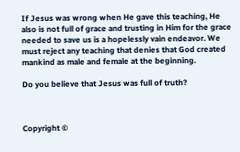If Jesus was wrong when He gave this teaching, He also is not full of grace and trusting in Him for the grace needed to save us is a hopelessly vain endeavor. We must reject any teaching that denies that God created mankind as male and female at the beginning.

Do you believe that Jesus was full of truth?



Copyright ©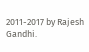2011-2017 by Rajesh Gandhi.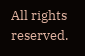All rights reserved.